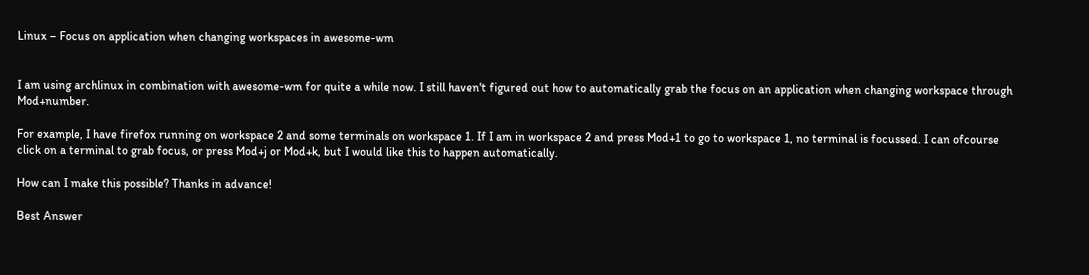Linux – Focus on application when changing workspaces in awesome-wm


I am using archlinux in combination with awesome-wm for quite a while now. I still haven't figured out how to automatically grab the focus on an application when changing workspace through Mod+number.

For example, I have firefox running on workspace 2 and some terminals on workspace 1. If I am in workspace 2 and press Mod+1 to go to workspace 1, no terminal is focussed. I can ofcourse click on a terminal to grab focus, or press Mod+j or Mod+k, but I would like this to happen automatically.

How can I make this possible? Thanks in advance!

Best Answer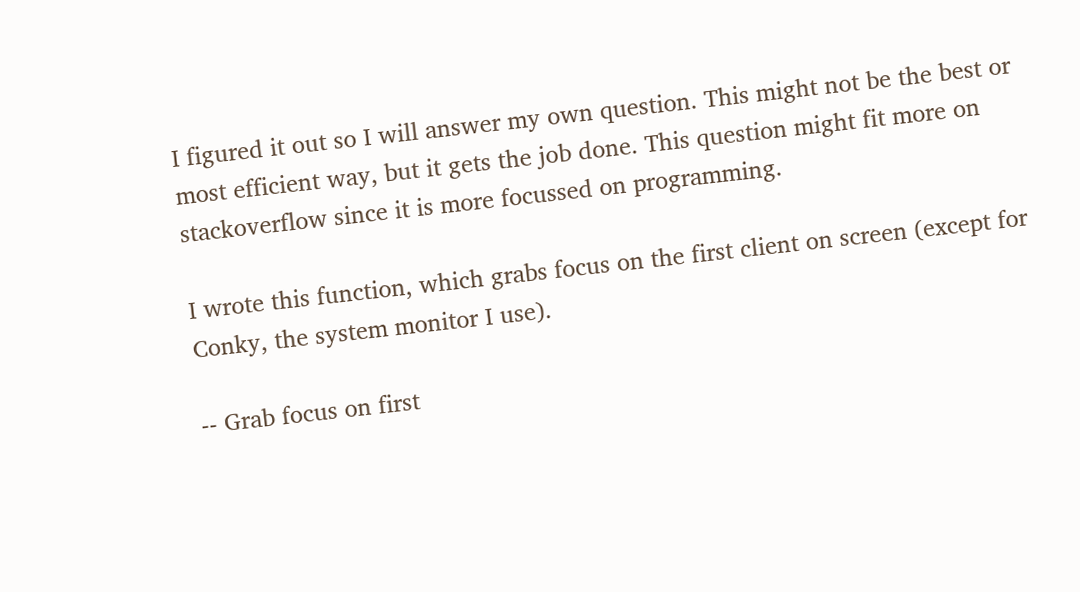I figured it out so I will answer my own question. This might not be the best or most efficient way, but it gets the job done. This question might fit more on stackoverflow since it is more focussed on programming.

I wrote this function, which grabs focus on the first client on screen (except for Conky, the system monitor I use).

-- Grab focus on first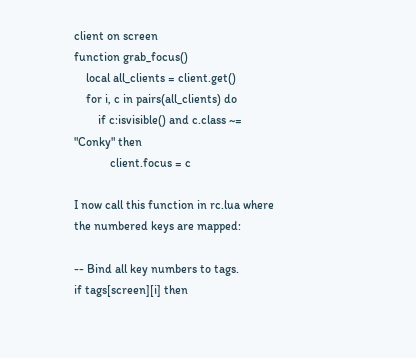client on screen
function grab_focus()
    local all_clients = client.get()
    for i, c in pairs(all_clients) do
        if c:isvisible() and c.class ~= "Conky" then
            client.focus = c

I now call this function in rc.lua where the numbered keys are mapped:

-- Bind all key numbers to tags.
if tags[screen][i] then